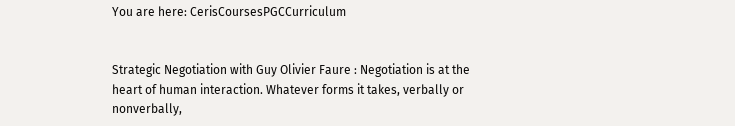You are here: CerisCoursesPGCCurriculum


Strategic Negotiation with Guy Olivier Faure : Negotiation is at the heart of human interaction. Whatever forms it takes, verbally or nonverbally,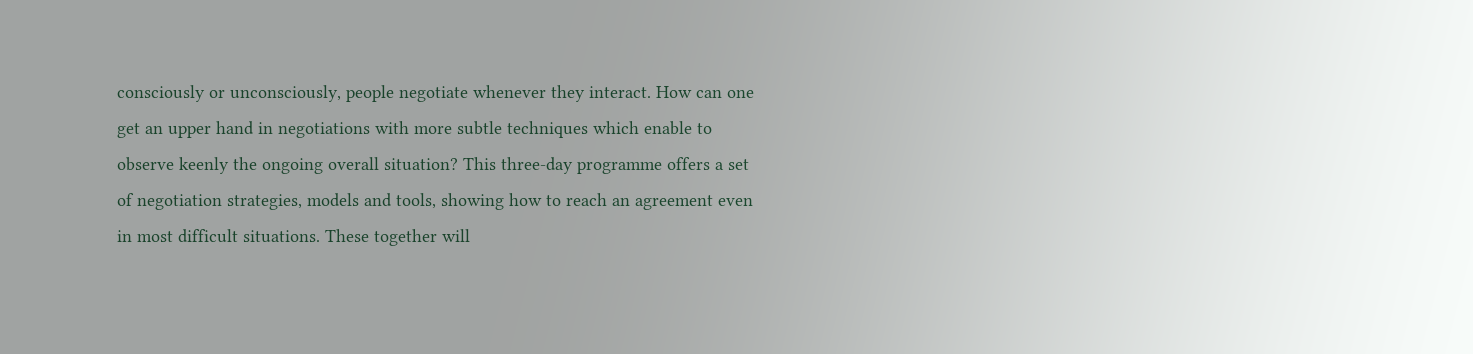consciously or unconsciously, people negotiate whenever they interact. How can one get an upper hand in negotiations with more subtle techniques which enable to observe keenly the ongoing overall situation? This three-day programme offers a set of negotiation strategies, models and tools, showing how to reach an agreement even in most difficult situations. These together will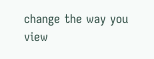change the way you view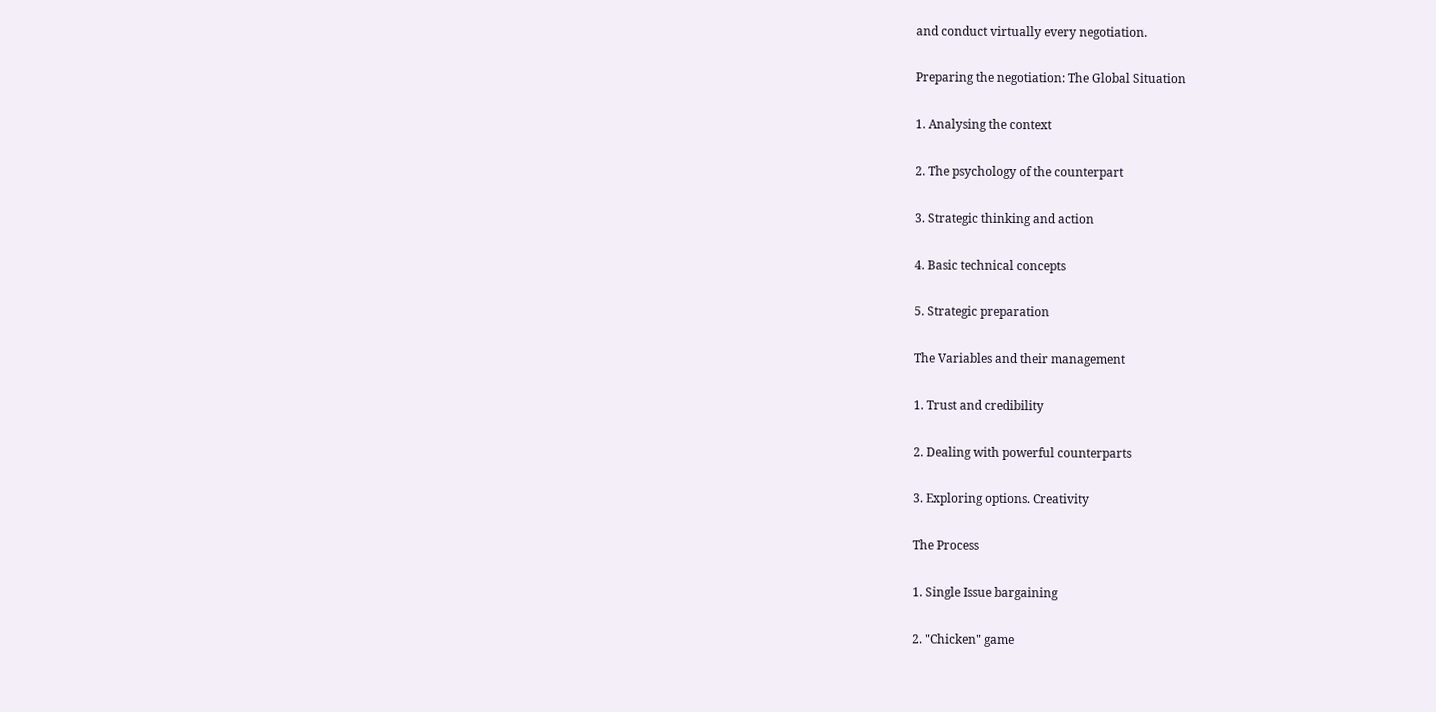and conduct virtually every negotiation.

Preparing the negotiation: The Global Situation

1. Analysing the context

2. The psychology of the counterpart

3. Strategic thinking and action

4. Basic technical concepts

5. Strategic preparation

The Variables and their management

1. Trust and credibility

2. Dealing with powerful counterparts

3. Exploring options. Creativity

The Process

1. Single Issue bargaining

2. "Chicken" game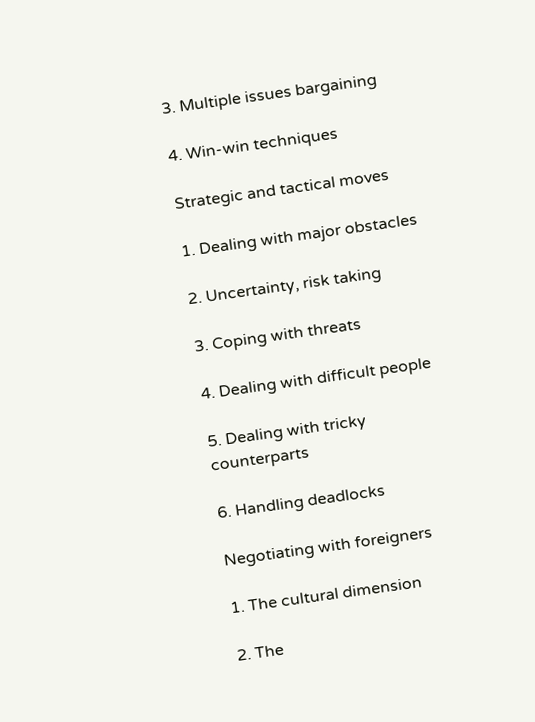3. Multiple issues bargaining

4. Win-win techniques

Strategic and tactical moves

1. Dealing with major obstacles

2. Uncertainty, risk taking

3. Coping with threats

4. Dealing with difficult people

5. Dealing with tricky counterparts

6. Handling deadlocks

Negotiating with foreigners

1. The cultural dimension

2. The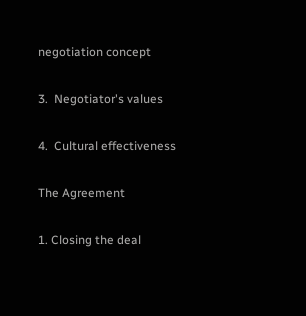negotiation concept

3.  Negotiator's values

4.  Cultural effectiveness

The Agreement

1. Closing the deal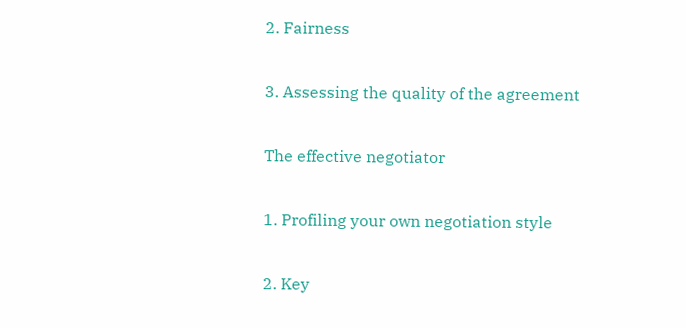2. Fairness

3. Assessing the quality of the agreement

The effective negotiator

1. Profiling your own negotiation style

2. Key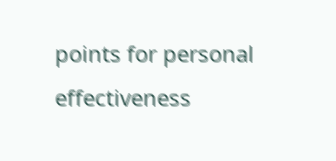points for personal effectiveness